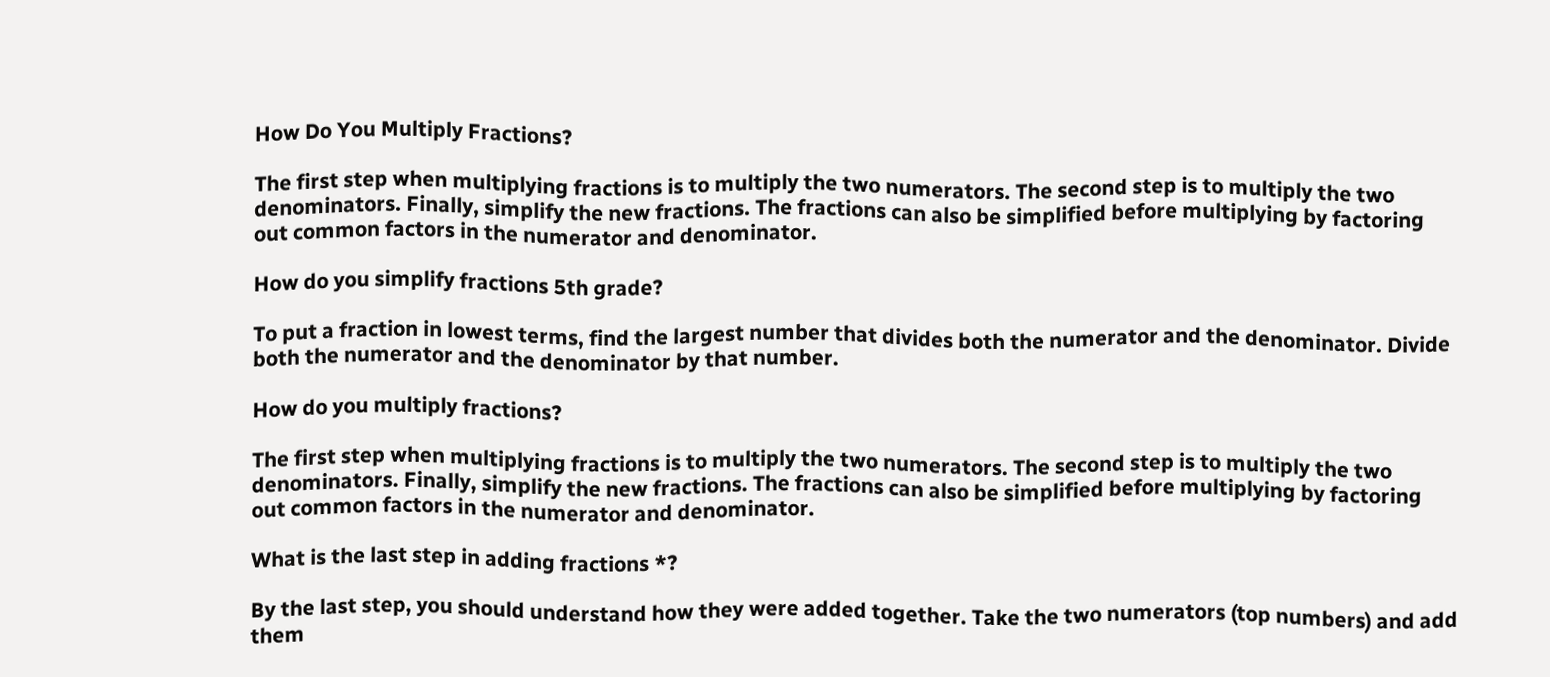How Do You Multiply Fractions?

The first step when multiplying fractions is to multiply the two numerators. The second step is to multiply the two denominators. Finally, simplify the new fractions. The fractions can also be simplified before multiplying by factoring out common factors in the numerator and denominator.

How do you simplify fractions 5th grade?

To put a fraction in lowest terms, find the largest number that divides both the numerator and the denominator. Divide both the numerator and the denominator by that number.

How do you multiply fractions?

The first step when multiplying fractions is to multiply the two numerators. The second step is to multiply the two denominators. Finally, simplify the new fractions. The fractions can also be simplified before multiplying by factoring out common factors in the numerator and denominator.

What is the last step in adding fractions *?

By the last step, you should understand how they were added together. Take the two numerators (top numbers) and add them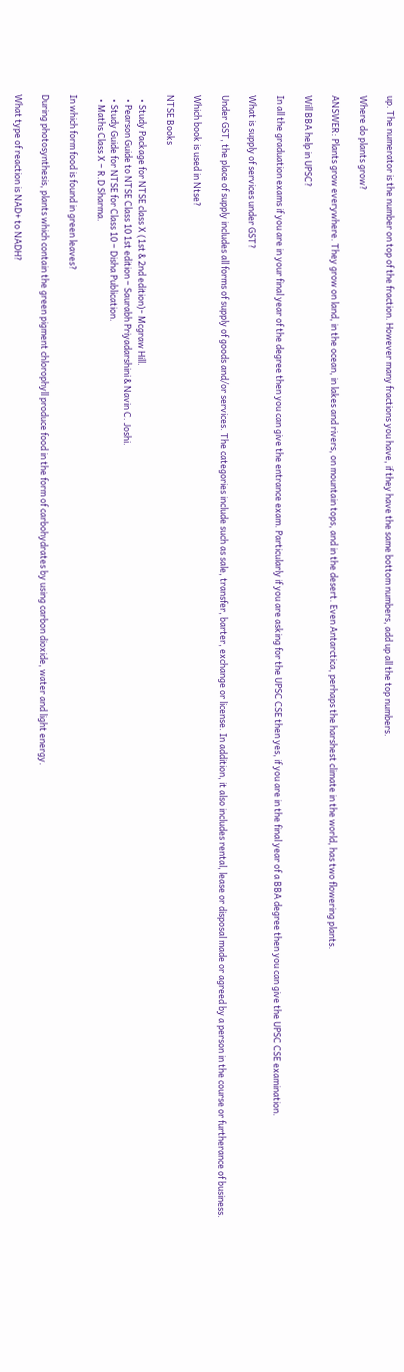up. The numerator is the number on top of the fraction. However many fractions you have, if they have the same bottom numbers, add up all the top numbers.

Where do plants grow?

ANSWER: Plants grow everywhere. They grow on land, in the ocean, in lakes and rivers, on mountain tops, and in the desert. Even Antarctica, perhaps the harshest climate in the world, has two flowering plants.

Will BBA help in UPSC?

In all the graduation exams if you are in your final year of the degree then you can give the entrance exam. Particularly if you are asking for the UPSC CSE then yes, if you are in the final year of a BBA degree then you can give the UPSC CSE examination.

What is supply of services under GST?

Under GST, the place of supply includes all forms of supply of goods and/or services. The categories include such as sale, transfer, barter, exchange or license. In addition, it also includes rental, lease or disposal made or agreed by a person in the course or furtherance of business.

Which book is used in Ntse?

NTSE Books

  • Study Package for NTSE class X (1st & 2nd edition)- Mcgraw Hill.
  • Pearson Guide to NTSE Class 10 1st edition – Saurabh Priyadarshini & Navin C. Joshi.
  • Study Guide for NTSE for Class 10 – Disha Publication.
  • Maths Class X – R.D Sharma.

In which form food is found in green leaves?

During photosynthesis, plants which contain the green pigment chlorophyll produce food in the form of carbohydrates by using carbon dioxide, water and light energy.

What type of reaction is NAD+ to NADH?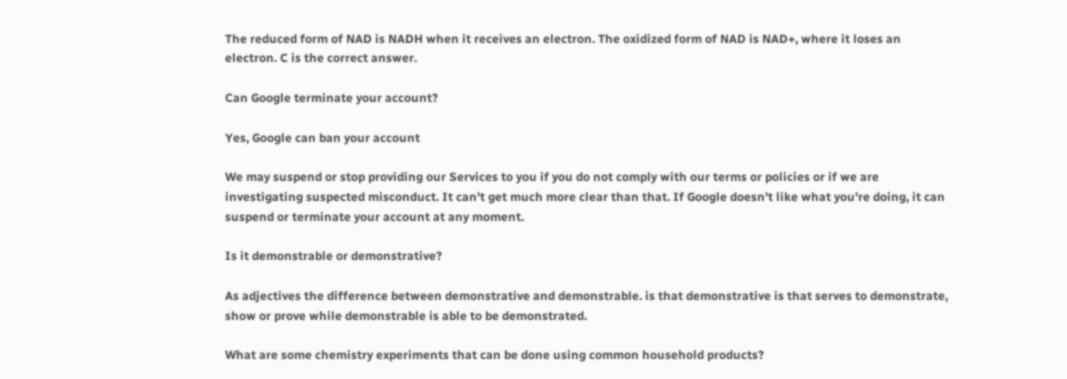The reduced form of NAD is NADH when it receives an electron. The oxidized form of NAD is NAD+, where it loses an electron. C is the correct answer.

Can Google terminate your account?

Yes, Google can ban your account

We may suspend or stop providing our Services to you if you do not comply with our terms or policies or if we are investigating suspected misconduct. It can't get much more clear than that. If Google doesn't like what you're doing, it can suspend or terminate your account at any moment.

Is it demonstrable or demonstrative?

As adjectives the difference between demonstrative and demonstrable. is that demonstrative is that serves to demonstrate, show or prove while demonstrable is able to be demonstrated.

What are some chemistry experiments that can be done using common household products?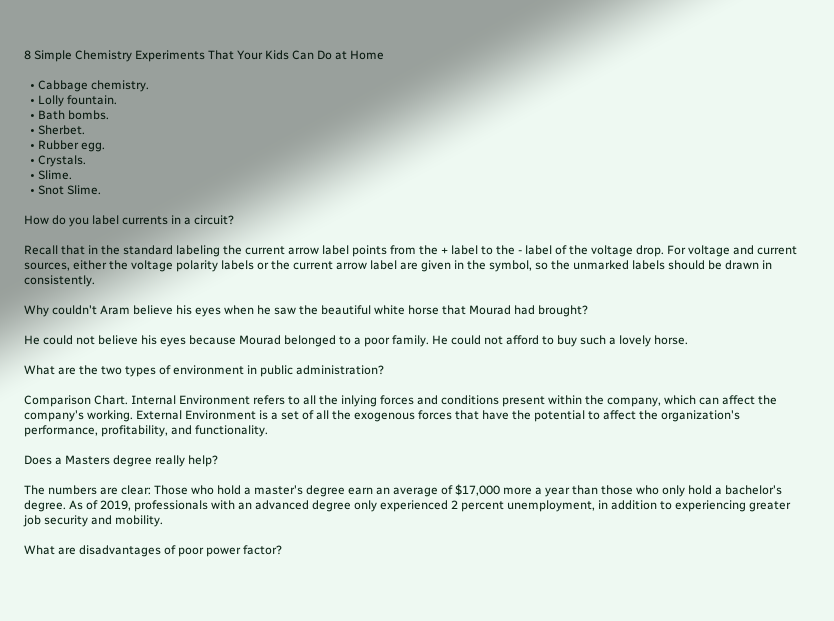8 Simple Chemistry Experiments That Your Kids Can Do at Home

  • Cabbage chemistry.
  • Lolly fountain.
  • Bath bombs.
  • Sherbet.
  • Rubber egg.
  • Crystals.
  • Slime.
  • Snot Slime.

How do you label currents in a circuit?

Recall that in the standard labeling the current arrow label points from the + label to the - label of the voltage drop. For voltage and current sources, either the voltage polarity labels or the current arrow label are given in the symbol, so the unmarked labels should be drawn in consistently.

Why couldn't Aram believe his eyes when he saw the beautiful white horse that Mourad had brought?

He could not believe his eyes because Mourad belonged to a poor family. He could not afford to buy such a lovely horse.

What are the two types of environment in public administration?

Comparison Chart. Internal Environment refers to all the inlying forces and conditions present within the company, which can affect the company's working. External Environment is a set of all the exogenous forces that have the potential to affect the organization's performance, profitability, and functionality.

Does a Masters degree really help?

The numbers are clear: Those who hold a master's degree earn an average of $17,000 more a year than those who only hold a bachelor's degree. As of 2019, professionals with an advanced degree only experienced 2 percent unemployment, in addition to experiencing greater job security and mobility.

What are disadvantages of poor power factor?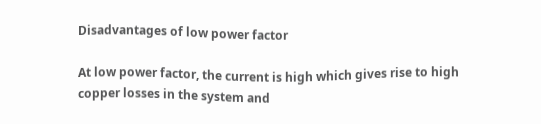Disadvantages of low power factor

At low power factor, the current is high which gives rise to high copper losses in the system and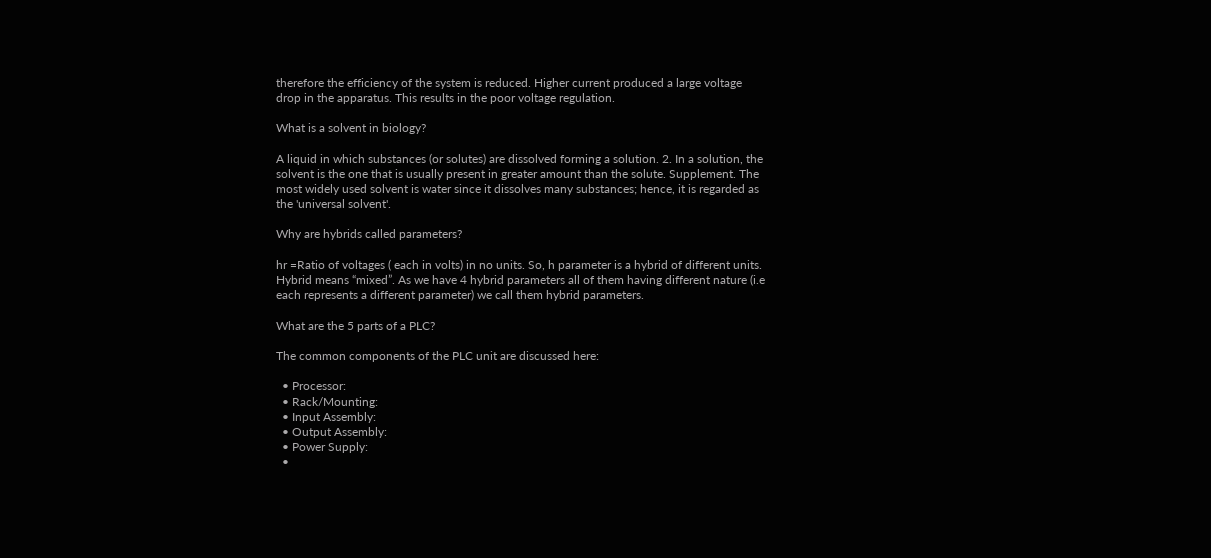therefore the efficiency of the system is reduced. Higher current produced a large voltage drop in the apparatus. This results in the poor voltage regulation.

What is a solvent in biology?

A liquid in which substances (or solutes) are dissolved forming a solution. 2. In a solution, the solvent is the one that is usually present in greater amount than the solute. Supplement. The most widely used solvent is water since it dissolves many substances; hence, it is regarded as the 'universal solvent'.

Why are hybrids called parameters?

hr =Ratio of voltages ( each in volts) in no units. So, h parameter is a hybrid of different units. Hybrid means “mixed”. As we have 4 hybrid parameters all of them having different nature (i.e each represents a different parameter) we call them hybrid parameters.

What are the 5 parts of a PLC?

The common components of the PLC unit are discussed here:

  • Processor:
  • Rack/Mounting:
  • Input Assembly:
  • Output Assembly:
  • Power Supply:
  •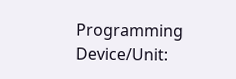Programming Device/Unit: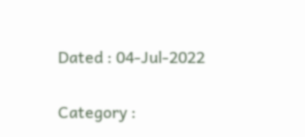Dated : 04-Jul-2022

Category :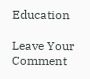Education

Leave Your Comment